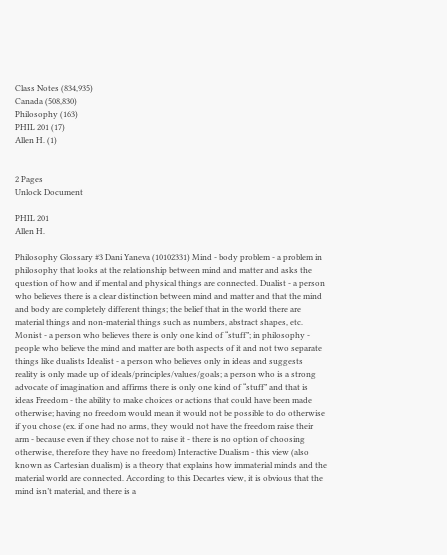Class Notes (834,935)
Canada (508,830)
Philosophy (163)
PHIL 201 (17)
Allen H. (1)


2 Pages
Unlock Document

PHIL 201
Allen H.

Philosophy Glossary #3 Dani Yaneva (10102331) Mind - body problem - a problem in philosophy that looks at the relationship between mind and matter and asks the question of how and if mental and physical things are connected. Dualist - a person who believes there is a clear distinction between mind and matter and that the mind and body are completely different things; the belief that in the world there are material things and non-material things such as numbers, abstract shapes, etc. Monist - a person who believes there is only one kind of “stuff”; in philosophy - people who believe the mind and matter are both aspects of it and not two separate things like dualists Idealist - a person who believes only in ideas and suggests reality is only made up of ideals/principles/values/goals; a person who is a strong advocate of imagination and affirms there is only one kind of “stuff” and that is ideas Freedom - the ability to make choices or actions that could have been made otherwise; having no freedom would mean it would not be possible to do otherwise if you chose (ex. if one had no arms, they would not have the freedom raise their arm - because even if they chose not to raise it - there is no option of choosing otherwise, therefore they have no freedom) Interactive Dualism - this view (also known as Cartesian dualism) is a theory that explains how immaterial minds and the material world are connected. According to this Decartes view, it is obvious that the mind isn’t material, and there is a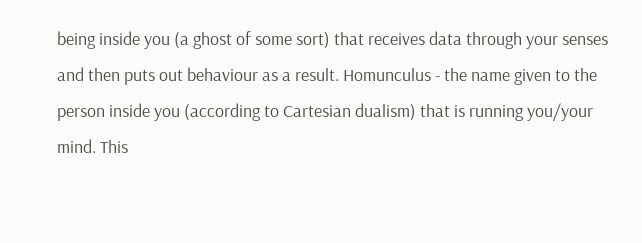being inside you (a ghost of some sort) that receives data through your senses and then puts out behaviour as a result. Homunculus - the name given to the person inside you (according to Cartesian dualism) that is running you/your mind. This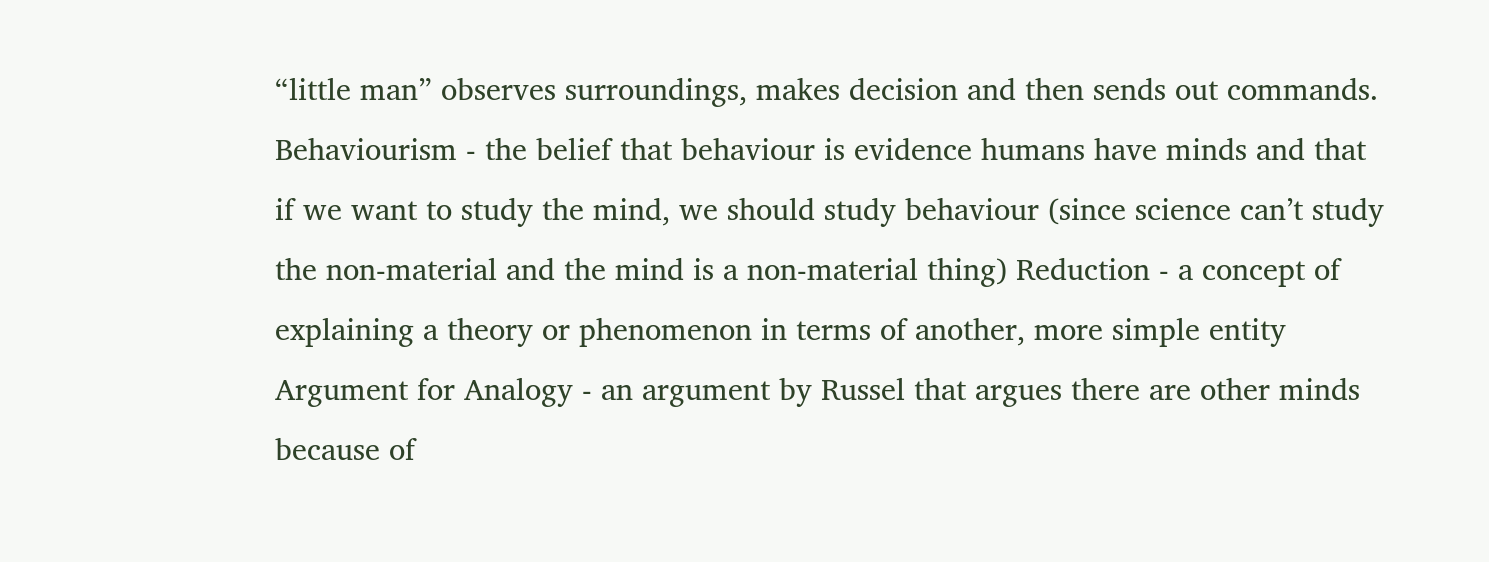“little man” observes surroundings, makes decision and then sends out commands. Behaviourism - the belief that behaviour is evidence humans have minds and that if we want to study the mind, we should study behaviour (since science can’t study the non-material and the mind is a non-material thing) Reduction - a concept of explaining a theory or phenomenon in terms of another, more simple entity Argument for Analogy - an argument by Russel that argues there are other minds because of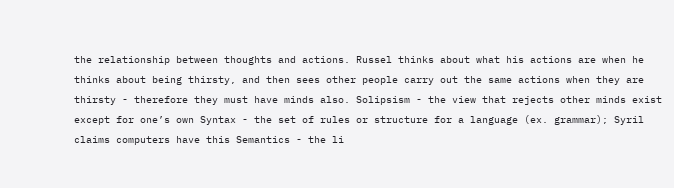the relationship between thoughts and actions. Russel thinks about what his actions are when he thinks about being thirsty, and then sees other people carry out the same actions when they are thirsty - therefore they must have minds also. Solipsism - the view that rejects other minds exist except for one’s own Syntax - the set of rules or structure for a language (ex. grammar); Syril claims computers have this Semantics - the li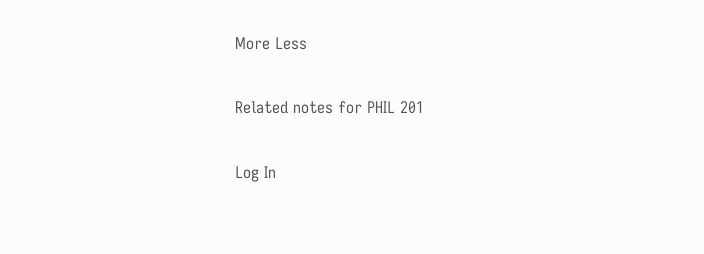More Less

Related notes for PHIL 201

Log In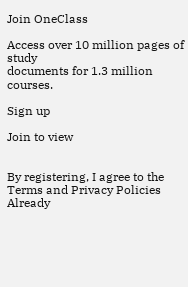Join OneClass

Access over 10 million pages of study
documents for 1.3 million courses.

Sign up

Join to view


By registering, I agree to the Terms and Privacy Policies
Already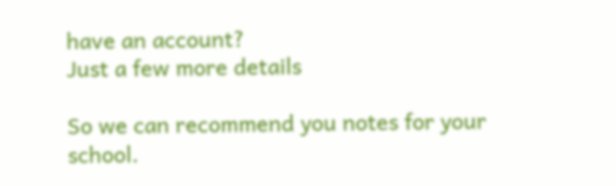have an account?
Just a few more details

So we can recommend you notes for your school.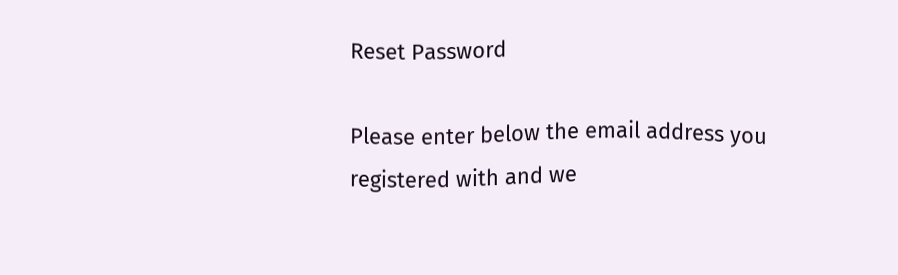Reset Password

Please enter below the email address you registered with and we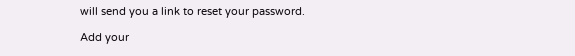will send you a link to reset your password.

Add your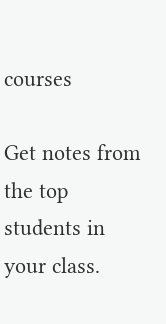courses

Get notes from the top students in your class.